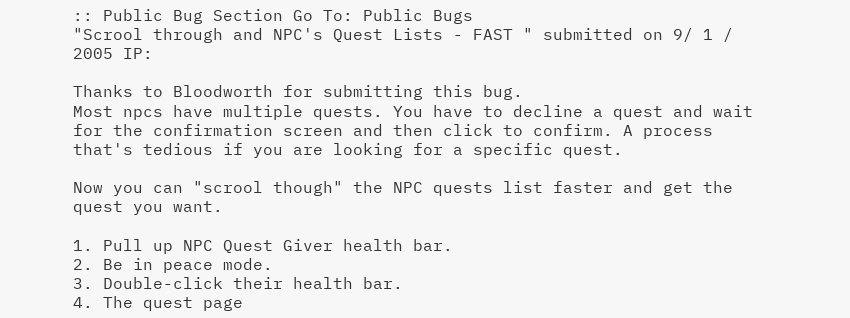:: Public Bug Section Go To: Public Bugs
"Scrool through and NPC's Quest Lists - FAST " submitted on 9/ 1 / 2005 IP:

Thanks to Bloodworth for submitting this bug.
Most npcs have multiple quests. You have to decline a quest and wait for the confirmation screen and then click to confirm. A process that's tedious if you are looking for a specific quest.

Now you can "scrool though" the NPC quests list faster and get the quest you want.

1. Pull up NPC Quest Giver health bar.
2. Be in peace mode.
3. Double-click their health bar.
4. The quest page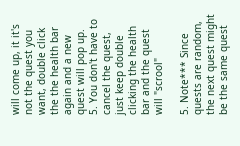will come up, it it's not the quest you want, double click the the health bar again and a new quest will pop up.
5. You don't have to cancel the quest, just keep double clicking the health bar and the quest will "scrool"

5. Note*** Since quests are random, the next quest might be the same quest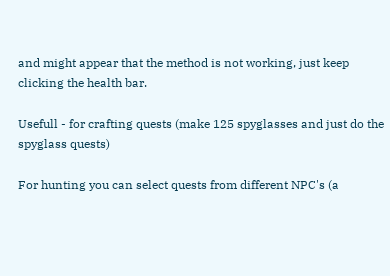and might appear that the method is not working, just keep clicking the health bar.

Usefull - for crafting quests (make 125 spyglasses and just do the spyglass quests)

For hunting you can select quests from different NPC's (a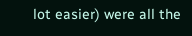lot easier) were all the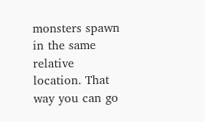monsters spawn in the same relative location. That way you can go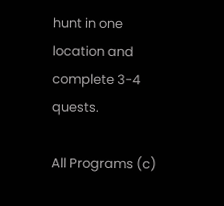hunt in one location and complete 3-4 quests.

All Programs (c)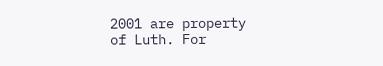2001 are property of Luth. For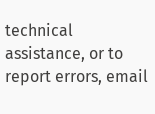technical assistance, or to report errors, email